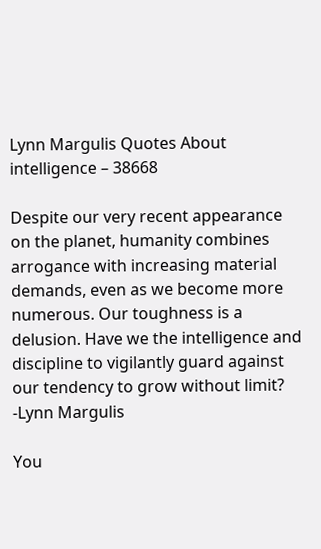Lynn Margulis Quotes About intelligence – 38668

Despite our very recent appearance on the planet, humanity combines arrogance with increasing material demands, even as we become more numerous. Our toughness is a delusion. Have we the intelligence and discipline to vigilantly guard against our tendency to grow without limit? -Lynn Margulis

You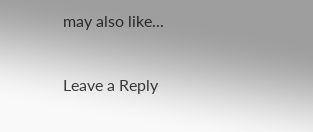may also like...

Leave a Reply